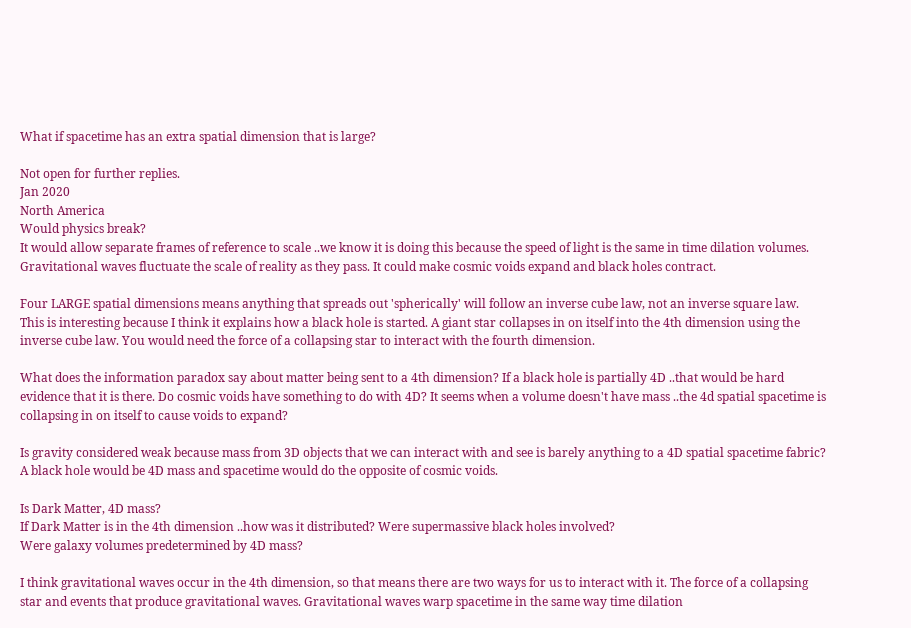What if spacetime has an extra spatial dimension that is large?

Not open for further replies.
Jan 2020
North America
Would physics break?
It would allow separate frames of reference to scale ..we know it is doing this because the speed of light is the same in time dilation volumes. Gravitational waves fluctuate the scale of reality as they pass. It could make cosmic voids expand and black holes contract.

Four LARGE spatial dimensions means anything that spreads out 'spherically' will follow an inverse cube law, not an inverse square law.
This is interesting because I think it explains how a black hole is started. A giant star collapses in on itself into the 4th dimension using the inverse cube law. You would need the force of a collapsing star to interact with the fourth dimension.

What does the information paradox say about matter being sent to a 4th dimension? If a black hole is partially 4D ..that would be hard evidence that it is there. Do cosmic voids have something to do with 4D? It seems when a volume doesn't have mass ..the 4d spatial spacetime is collapsing in on itself to cause voids to expand?

Is gravity considered weak because mass from 3D objects that we can interact with and see is barely anything to a 4D spatial spacetime fabric? A black hole would be 4D mass and spacetime would do the opposite of cosmic voids.

Is Dark Matter, 4D mass?
If Dark Matter is in the 4th dimension ..how was it distributed? Were supermassive black holes involved?
Were galaxy volumes predetermined by 4D mass?

I think gravitational waves occur in the 4th dimension, so that means there are two ways for us to interact with it. The force of a collapsing star and events that produce gravitational waves. Gravitational waves warp spacetime in the same way time dilation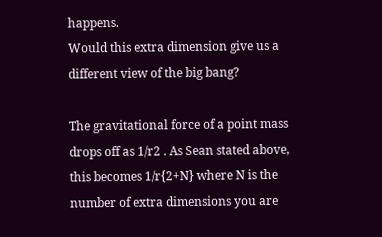happens.
Would this extra dimension give us a different view of the big bang?

The gravitational force of a point mass drops off as 1/r2 . As Sean stated above, this becomes 1/r{2+N} where N is the number of extra dimensions you are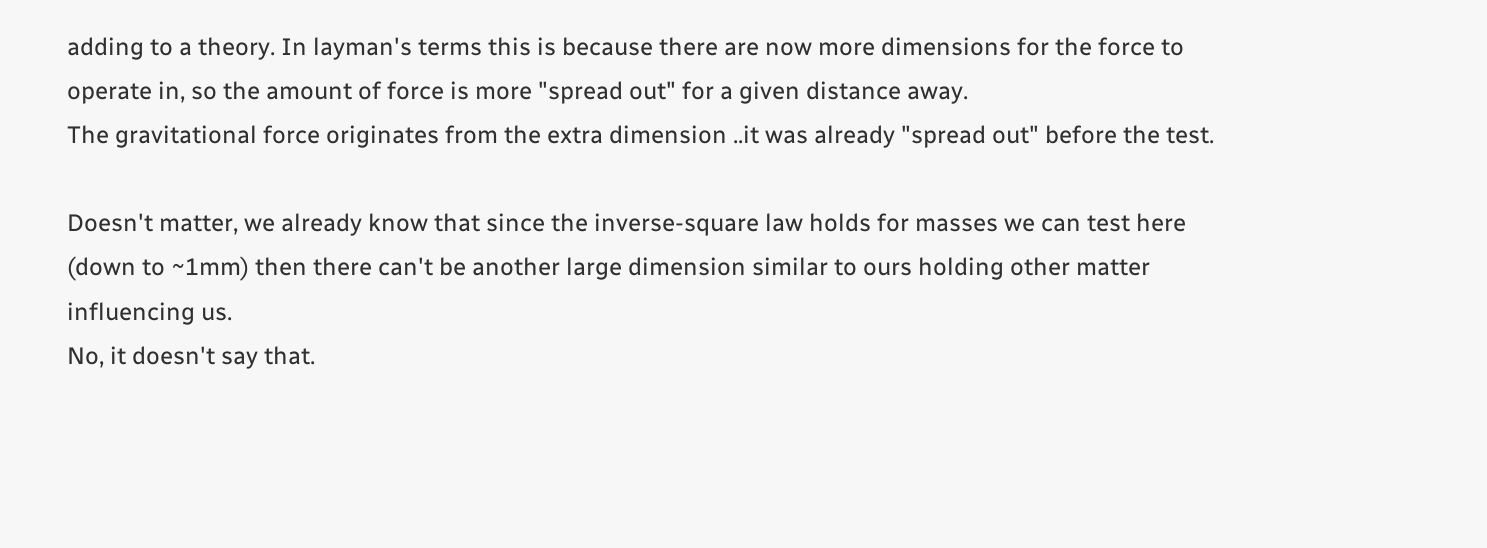adding to a theory. In layman's terms this is because there are now more dimensions for the force to operate in, so the amount of force is more "spread out" for a given distance away.
The gravitational force originates from the extra dimension ..it was already "spread out" before the test.

Doesn't matter, we already know that since the inverse-square law holds for masses we can test here (down to ~1mm) then there can't be another large dimension similar to ours holding other matter influencing us.
No, it doesn't say that.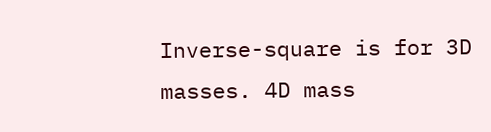Inverse-square is for 3D masses. 4D mass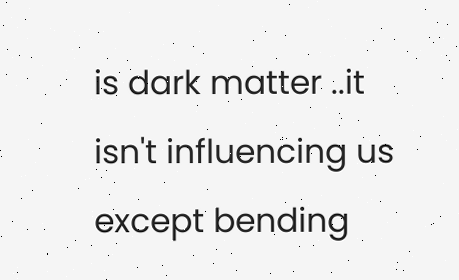is dark matter ..it isn't influencing us except bending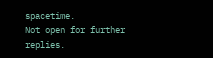spacetime.
Not open for further replies.